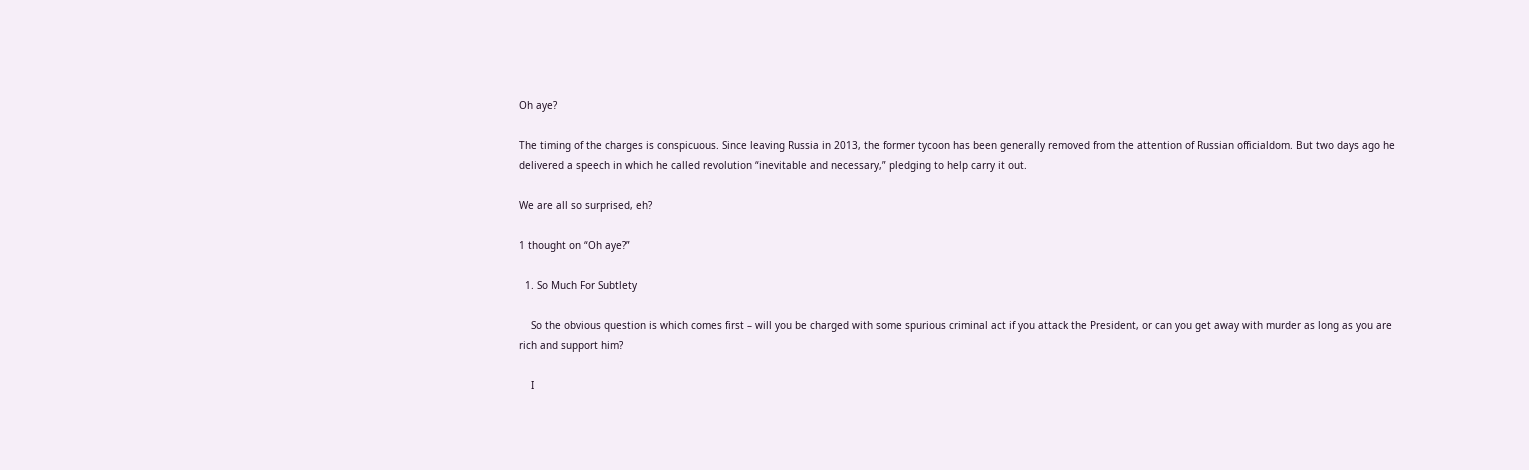Oh aye?

The timing of the charges is conspicuous. Since leaving Russia in 2013, the former tycoon has been generally removed from the attention of Russian officialdom. But two days ago he delivered a speech in which he called revolution “inevitable and necessary,” pledging to help carry it out.

We are all so surprised, eh?

1 thought on “Oh aye?”

  1. So Much For Subtlety

    So the obvious question is which comes first – will you be charged with some spurious criminal act if you attack the President, or can you get away with murder as long as you are rich and support him?

    I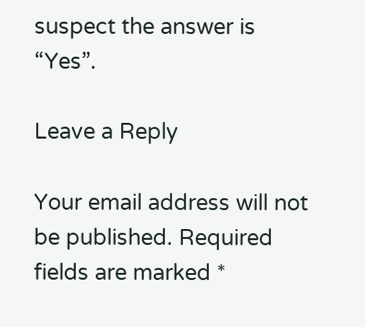suspect the answer is “Yes”.

Leave a Reply

Your email address will not be published. Required fields are marked *